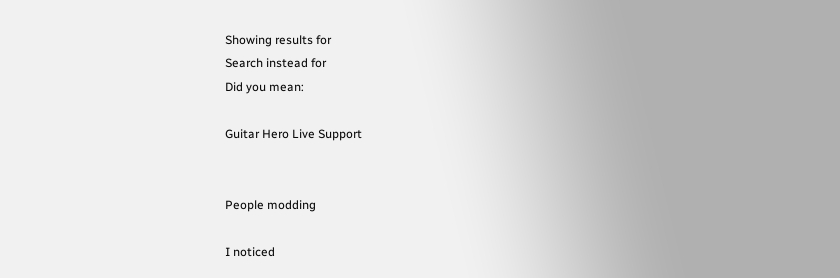Showing results for
Search instead for
Did you mean:

Guitar Hero Live Support


People modding

I noticed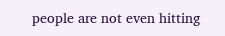people are not even hitting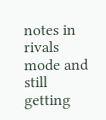notes in rivals mode and still getting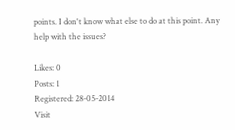points. I don't know what else to do at this point. Any help with the issues?

Likes: 0
Posts: 1
Registered: 28-05-2014
Visit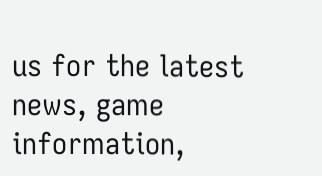us for the latest news, game information,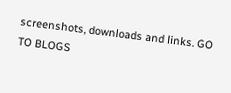screenshots, downloads and links. GO TO BLOGS